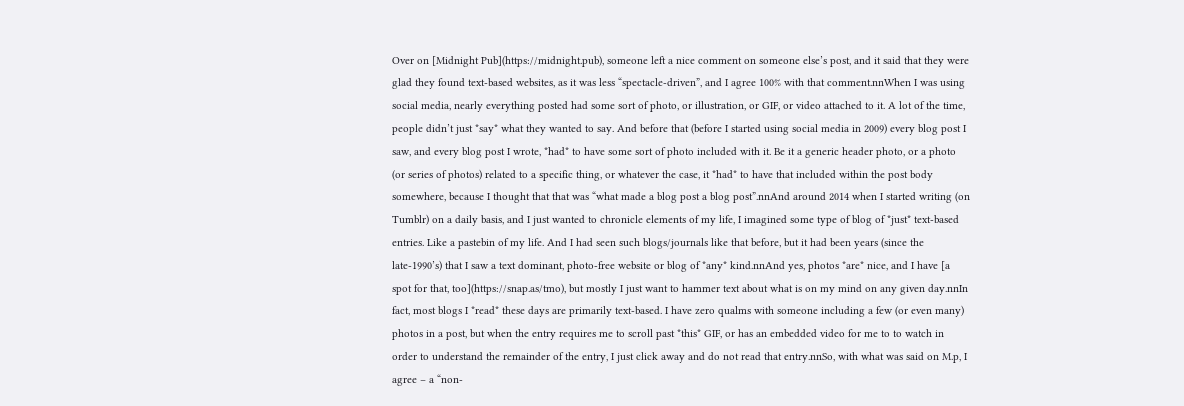Over on [Midnight Pub](https://midnight.pub), someone left a nice comment on someone else’s post, and it said that they were glad they found text-based websites, as it was less “spectacle-driven”, and I agree 100% with that comment.nnWhen I was using social media, nearly everything posted had some sort of photo, or illustration, or GIF, or video attached to it. A lot of the time, people didn’t just *say* what they wanted to say. And before that (before I started using social media in 2009) every blog post I saw, and every blog post I wrote, *had* to have some sort of photo included with it. Be it a generic header photo, or a photo (or series of photos) related to a specific thing, or whatever the case, it *had* to have that included within the post body somewhere, because I thought that that was “what made a blog post a blog post”.nnAnd around 2014 when I started writing (on Tumblr) on a daily basis, and I just wanted to chronicle elements of my life, I imagined some type of blog of *just* text-based entries. Like a pastebin of my life. And I had seen such blogs/journals like that before, but it had been years (since the late-1990’s) that I saw a text dominant, photo-free website or blog of *any* kind.nnAnd yes, photos *are* nice, and I have [a spot for that, too](https://snap.as/tmo), but mostly I just want to hammer text about what is on my mind on any given day.nnIn fact, most blogs I *read* these days are primarily text-based. I have zero qualms with someone including a few (or even many) photos in a post, but when the entry requires me to scroll past *this* GIF, or has an embedded video for me to to watch in order to understand the remainder of the entry, I just click away and do not read that entry.nnSo, with what was said on M.p, I agree – a “non-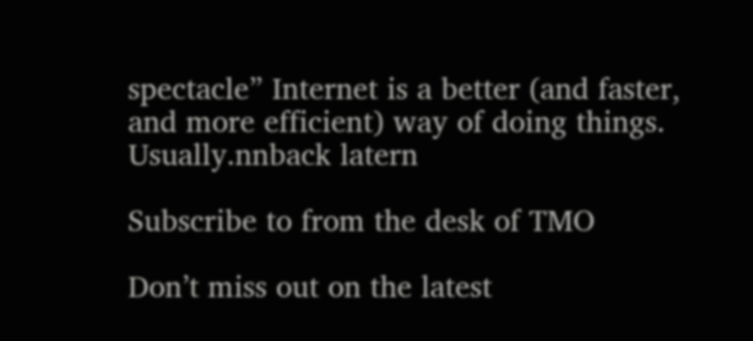spectacle” Internet is a better (and faster, and more efficient) way of doing things. Usually.nnback latern

Subscribe to from the desk of TMO

Don’t miss out on the latest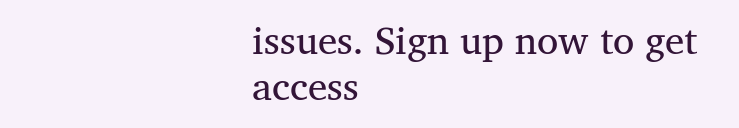issues. Sign up now to get access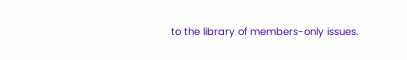to the library of members-only issues.